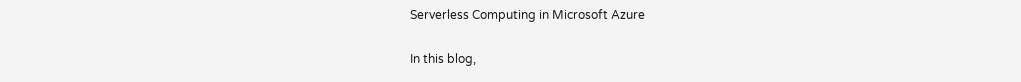Serverless Computing in Microsoft Azure

In this blog,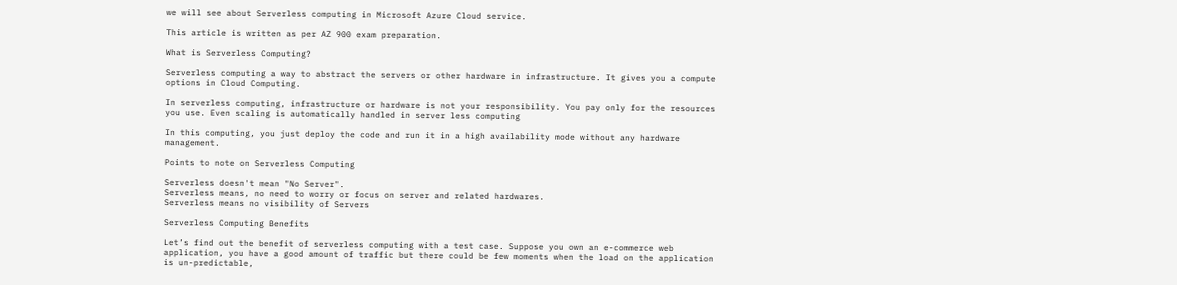we will see about Serverless computing in Microsoft Azure Cloud service.

This article is written as per AZ 900 exam preparation.

What is Serverless Computing?

Serverless computing a way to abstract the servers or other hardware in infrastructure. It gives you a compute options in Cloud Computing.

In serverless computing, infrastructure or hardware is not your responsibility. You pay only for the resources you use. Even scaling is automatically handled in server less computing

In this computing, you just deploy the code and run it in a high availability mode without any hardware management.

Points to note on Serverless Computing

Serverless doesn't mean "No Server".
Serverless means, no need to worry or focus on server and related hardwares.
Serverless means no visibility of Servers

Serverless Computing Benefits

Let’s find out the benefit of serverless computing with a test case. Suppose you own an e-commerce web application, you have a good amount of traffic but there could be few moments when the load on the application is un-predictable,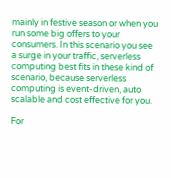mainly in festive season or when you run some big offers to your consumers. In this scenario you see a surge in your traffic, serverless computing best fits in these kind of scenario, because serverless computing is event-driven, auto scalable and cost effective for you.

For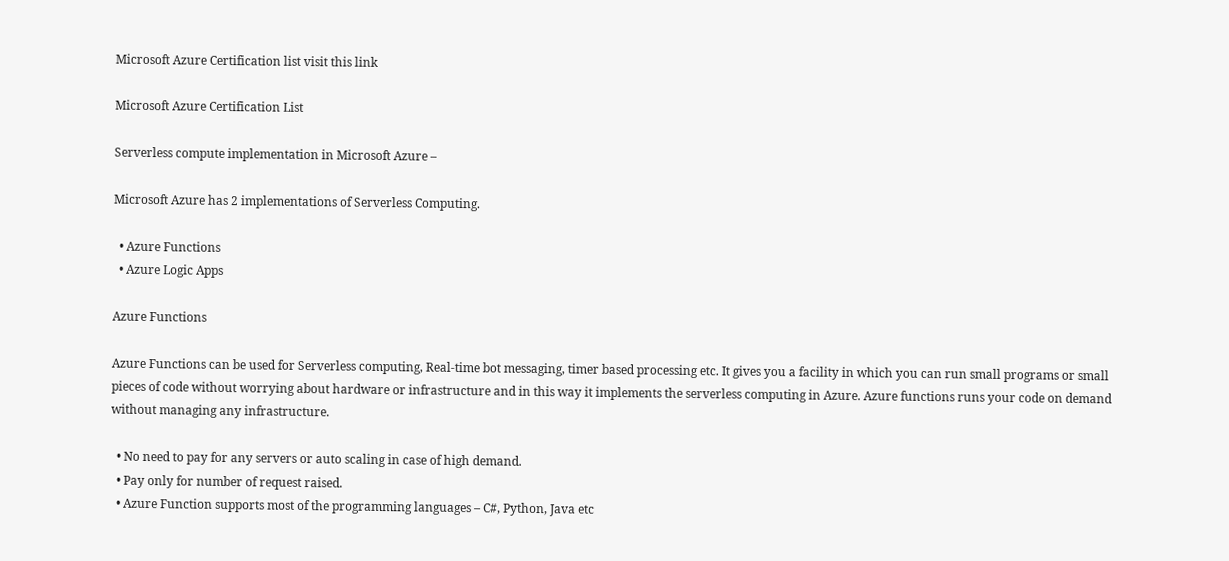Microsoft Azure Certification list visit this link

Microsoft Azure Certification List

Serverless compute implementation in Microsoft Azure –

Microsoft Azure has 2 implementations of Serverless Computing.

  • Azure Functions
  • Azure Logic Apps

Azure Functions

Azure Functions can be used for Serverless computing, Real-time bot messaging, timer based processing etc. It gives you a facility in which you can run small programs or small pieces of code without worrying about hardware or infrastructure and in this way it implements the serverless computing in Azure. Azure functions runs your code on demand without managing any infrastructure.

  • No need to pay for any servers or auto scaling in case of high demand.
  • Pay only for number of request raised.
  • Azure Function supports most of the programming languages – C#, Python, Java etc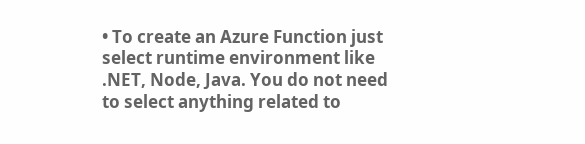• To create an Azure Function just select runtime environment like .NET, Node, Java. You do not need to select anything related to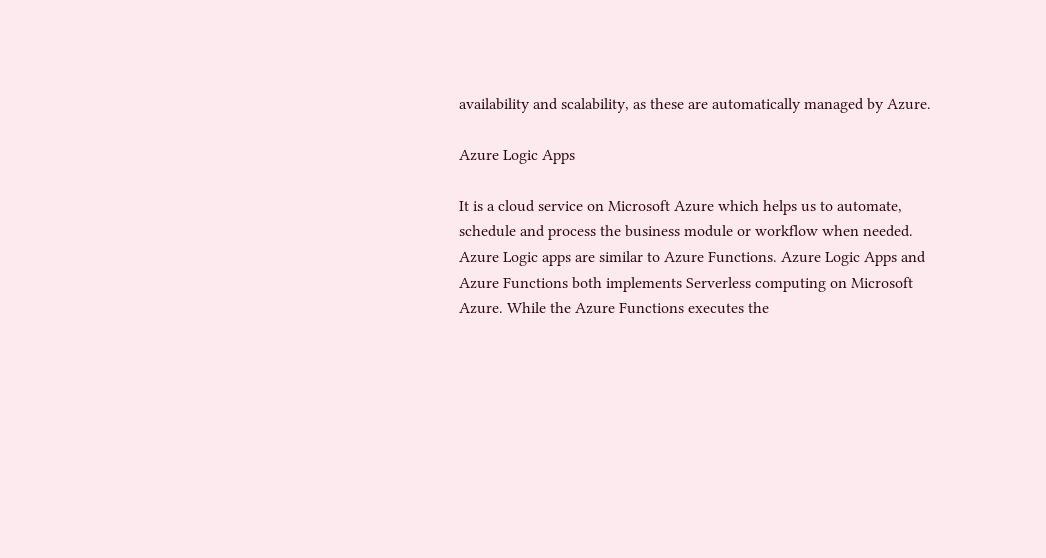availability and scalability, as these are automatically managed by Azure.

Azure Logic Apps

It is a cloud service on Microsoft Azure which helps us to automate, schedule and process the business module or workflow when needed. Azure Logic apps are similar to Azure Functions. Azure Logic Apps and Azure Functions both implements Serverless computing on Microsoft Azure. While the Azure Functions executes the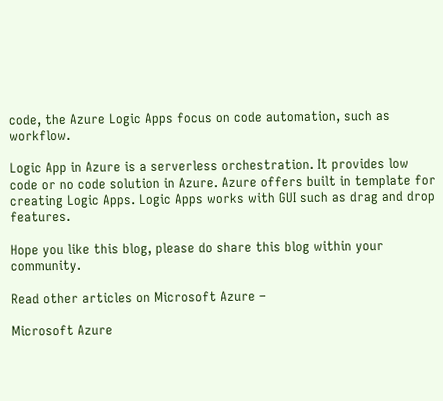code, the Azure Logic Apps focus on code automation, such as workflow.

Logic App in Azure is a serverless orchestration. It provides low code or no code solution in Azure. Azure offers built in template for creating Logic Apps. Logic Apps works with GUI such as drag and drop features.

Hope you like this blog, please do share this blog within your community.

Read other articles on Microsoft Azure –

Microsoft Azure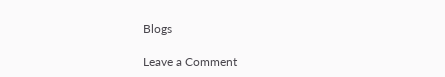Blogs

Leave a Comment